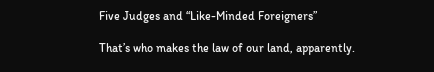Five Judges and “Like-Minded Foreigners”

That’s who makes the law of our land, apparently.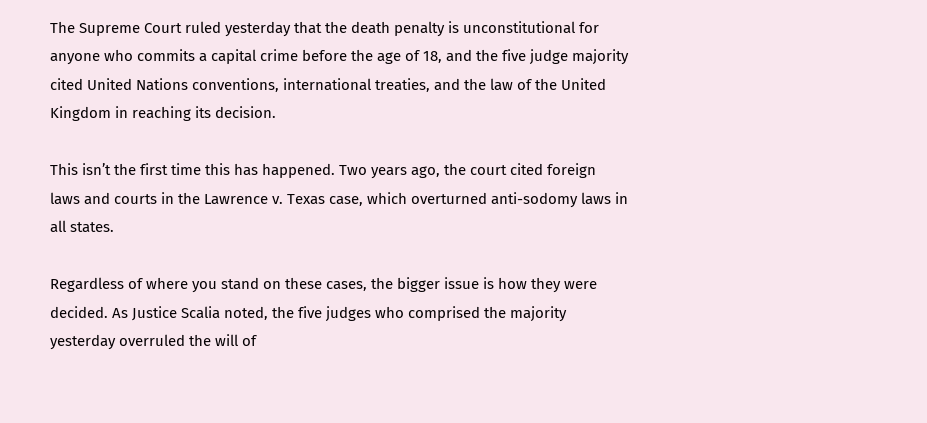The Supreme Court ruled yesterday that the death penalty is unconstitutional for anyone who commits a capital crime before the age of 18, and the five judge majority cited United Nations conventions, international treaties, and the law of the United Kingdom in reaching its decision.

This isn’t the first time this has happened. Two years ago, the court cited foreign laws and courts in the Lawrence v. Texas case, which overturned anti-sodomy laws in all states.

Regardless of where you stand on these cases, the bigger issue is how they were decided. As Justice Scalia noted, the five judges who comprised the majority yesterday overruled the will of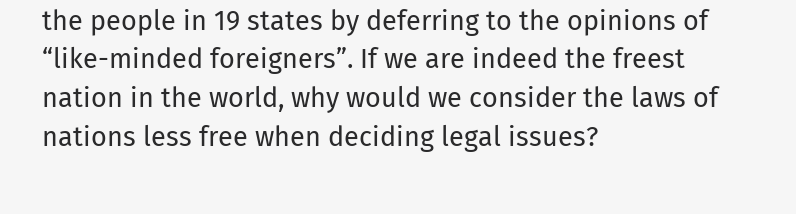the people in 19 states by deferring to the opinions of “like-minded foreigners”. If we are indeed the freest nation in the world, why would we consider the laws of nations less free when deciding legal issues?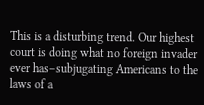This is a disturbing trend. Our highest court is doing what no foreign invader ever has–subjugating Americans to the laws of a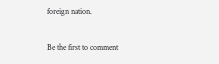foreign nation.

Be the first to comment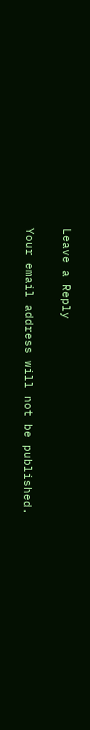Leave a Reply

Your email address will not be published.